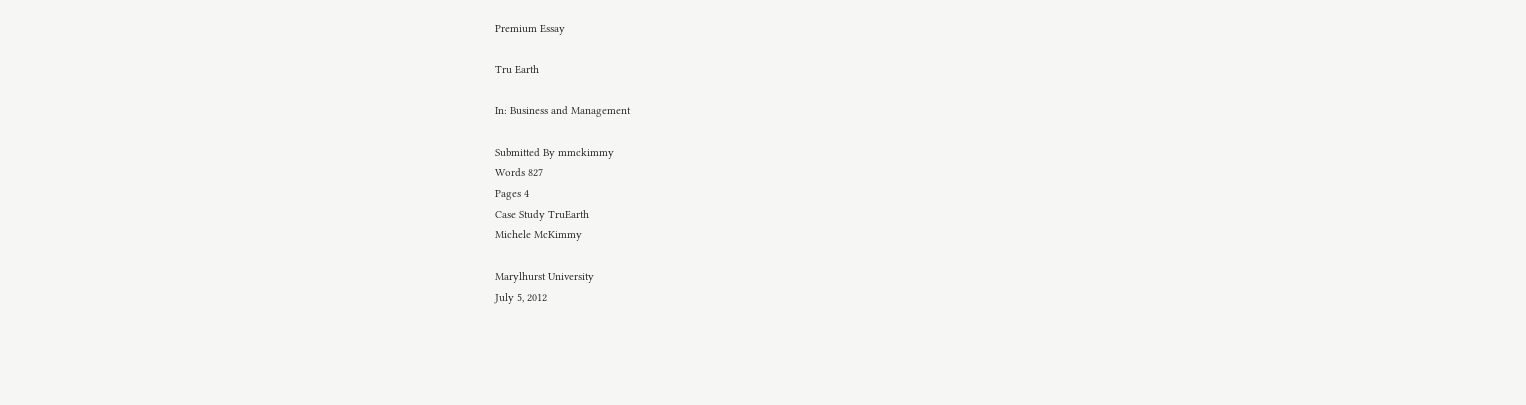Premium Essay

Tru Earth

In: Business and Management

Submitted By mmckimmy
Words 827
Pages 4
Case Study TruEarth
Michele McKimmy

Marylhurst University
July 5, 2012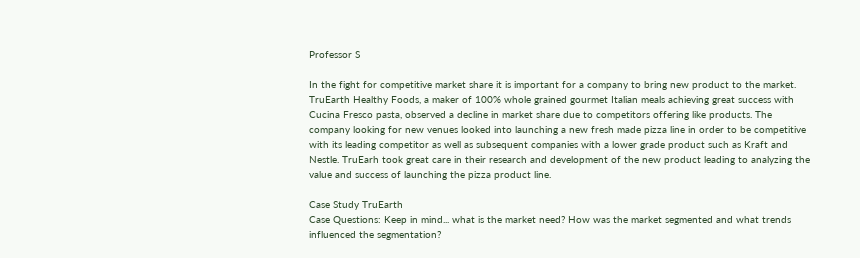Professor S

In the fight for competitive market share it is important for a company to bring new product to the market. TruEarth Healthy Foods, a maker of 100% whole grained gourmet Italian meals achieving great success with Cucina Fresco pasta, observed a decline in market share due to competitors offering like products. The company looking for new venues looked into launching a new fresh made pizza line in order to be competitive with its leading competitor as well as subsequent companies with a lower grade product such as Kraft and Nestle. TruEarh took great care in their research and development of the new product leading to analyzing the value and success of launching the pizza product line.

Case Study TruEarth
Case Questions: Keep in mind... what is the market need? How was the market segmented and what trends influenced the segmentation?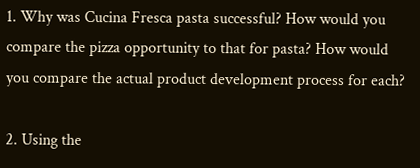1. Why was Cucina Fresca pasta successful? How would you compare the pizza opportunity to that for pasta? How would you compare the actual product development process for each?

2. Using the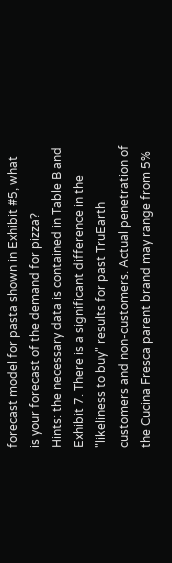forecast model for pasta shown in Exhibit #5, what is your forecast of the demand for pizza?
Hints: the necessary data is contained in Table B and Exhibit 7. There is a significant difference in the "likeliness to buy" results for past TruEarth customers and non-customers. Actual penetration of the Cucina Fresca parent brand may range from 5%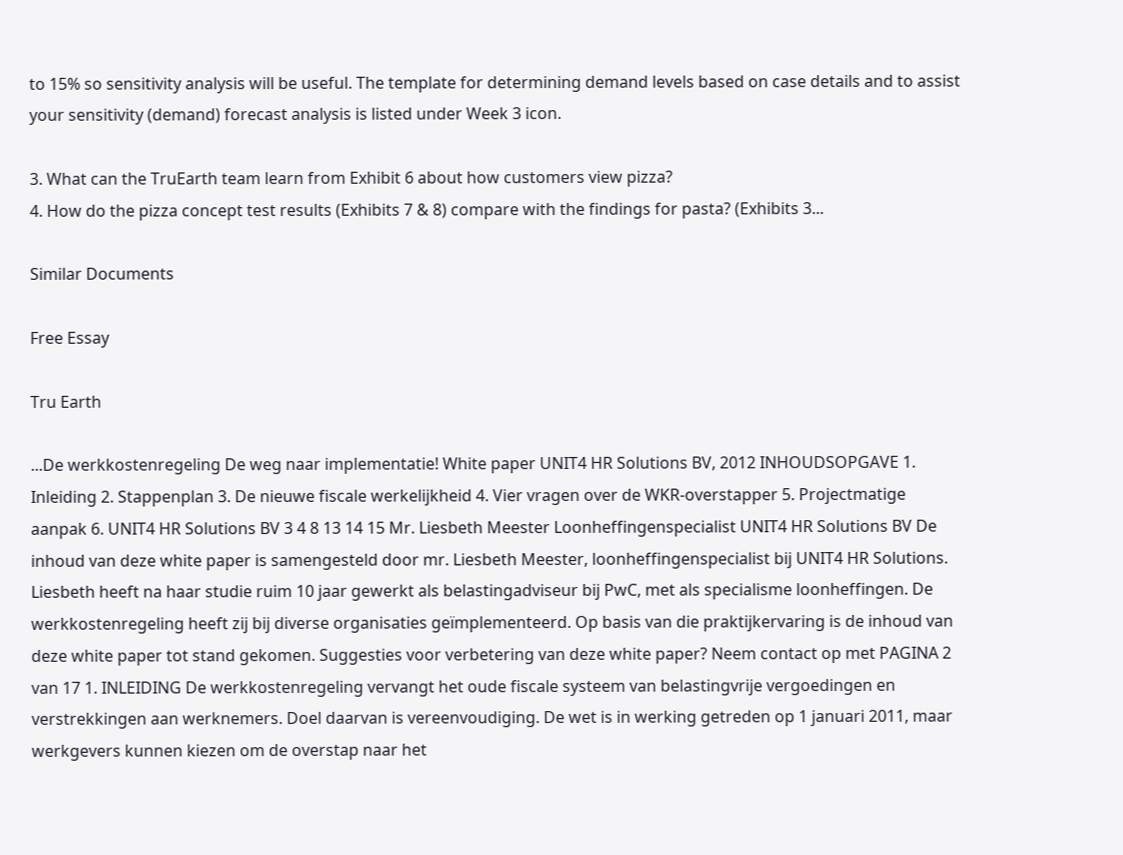to 15% so sensitivity analysis will be useful. The template for determining demand levels based on case details and to assist your sensitivity (demand) forecast analysis is listed under Week 3 icon.

3. What can the TruEarth team learn from Exhibit 6 about how customers view pizza?
4. How do the pizza concept test results (Exhibits 7 & 8) compare with the findings for pasta? (Exhibits 3...

Similar Documents

Free Essay

Tru Earth

...De werkkostenregeling De weg naar implementatie! White paper UNIT4 HR Solutions BV, 2012 INHOUDSOPGAVE 1. Inleiding 2. Stappenplan 3. De nieuwe fiscale werkelijkheid 4. Vier vragen over de WKR-overstapper 5. Projectmatige aanpak 6. UNIT4 HR Solutions BV 3 4 8 13 14 15 Mr. Liesbeth Meester Loonheffingenspecialist UNIT4 HR Solutions BV De inhoud van deze white paper is samengesteld door mr. Liesbeth Meester, loonheffingenspecialist bij UNIT4 HR Solutions. Liesbeth heeft na haar studie ruim 10 jaar gewerkt als belastingadviseur bij PwC, met als specialisme loonheffingen. De werkkostenregeling heeft zij bij diverse organisaties geïmplementeerd. Op basis van die praktijkervaring is de inhoud van deze white paper tot stand gekomen. Suggesties voor verbetering van deze white paper? Neem contact op met PAGINA 2 van 17 1. INLEIDING De werkkostenregeling vervangt het oude fiscale systeem van belastingvrije vergoedingen en verstrekkingen aan werknemers. Doel daarvan is vereenvoudiging. De wet is in werking getreden op 1 januari 2011, maar werkgevers kunnen kiezen om de overstap naar het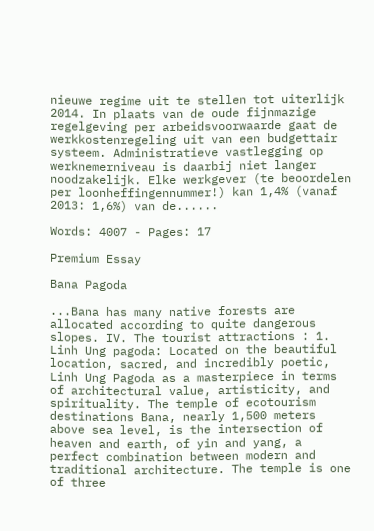nieuwe regime uit te stellen tot uiterlijk 2014. In plaats van de oude fijnmazige regelgeving per arbeidsvoorwaarde gaat de werkkostenregeling uit van een budgettair systeem. Administratieve vastlegging op werknemerniveau is daarbij niet langer noodzakelijk. Elke werkgever (te beoordelen per loonheffingennummer!) kan 1,4% (vanaf 2013: 1,6%) van de......

Words: 4007 - Pages: 17

Premium Essay

Bana Pagoda

...Bana has many native forests are allocated according to quite dangerous slopes. IV. The tourist attractions : 1. Linh Ung pagoda: Located on the beautiful location, sacred, and incredibly poetic, Linh Ung Pagoda as a masterpiece in terms of architectural value, artisticity, and spirituality. The temple of ecotourism destinations Bana, nearly 1,500 meters above sea level, is the intersection of heaven and earth, of yin and yang, a perfect combination between modern and traditional architecture. The temple is one of three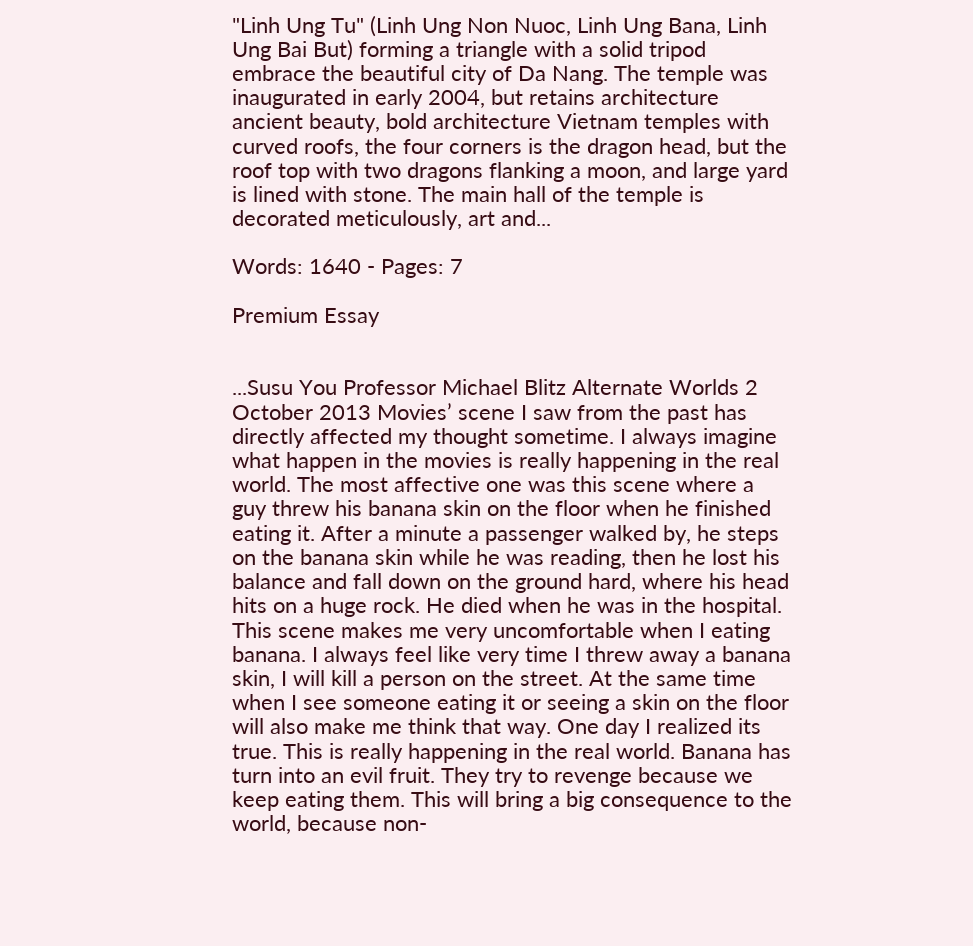"Linh Ung Tu" (Linh Ung Non Nuoc, Linh Ung Bana, Linh Ung Bai But) forming a triangle with a solid tripod embrace the beautiful city of Da Nang. The temple was inaugurated in early 2004, but retains architecture ancient beauty, bold architecture Vietnam temples with curved roofs, the four corners is the dragon head, but the roof top with two dragons flanking a moon, and large yard is lined with stone. The main hall of the temple is decorated meticulously, art and...

Words: 1640 - Pages: 7

Premium Essay


...Susu You Professor Michael Blitz Alternate Worlds 2 October 2013 Movies’ scene I saw from the past has directly affected my thought sometime. I always imagine what happen in the movies is really happening in the real world. The most affective one was this scene where a guy threw his banana skin on the floor when he finished eating it. After a minute a passenger walked by, he steps on the banana skin while he was reading, then he lost his balance and fall down on the ground hard, where his head hits on a huge rock. He died when he was in the hospital. This scene makes me very uncomfortable when I eating banana. I always feel like very time I threw away a banana skin, I will kill a person on the street. At the same time when I see someone eating it or seeing a skin on the floor will also make me think that way. One day I realized its true. This is really happening in the real world. Banana has turn into an evil fruit. They try to revenge because we keep eating them. This will bring a big consequence to the world, because non-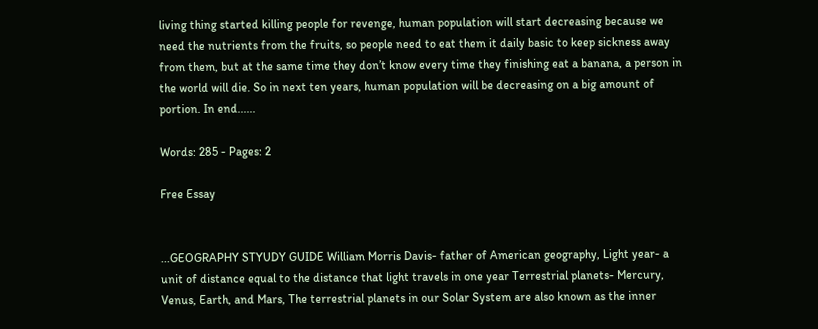living thing started killing people for revenge, human population will start decreasing because we need the nutrients from the fruits, so people need to eat them it daily basic to keep sickness away from them, but at the same time they don’t know every time they finishing eat a banana, a person in the world will die. So in next ten years, human population will be decreasing on a big amount of portion. In end......

Words: 285 - Pages: 2

Free Essay


...GEOGRAPHY STYUDY GUIDE William Morris Davis- father of American geography, Light year- a unit of distance equal to the distance that light travels in one year Terrestrial planets- Mercury, Venus, Earth, and Mars, The terrestrial planets in our Solar System are also known as the inner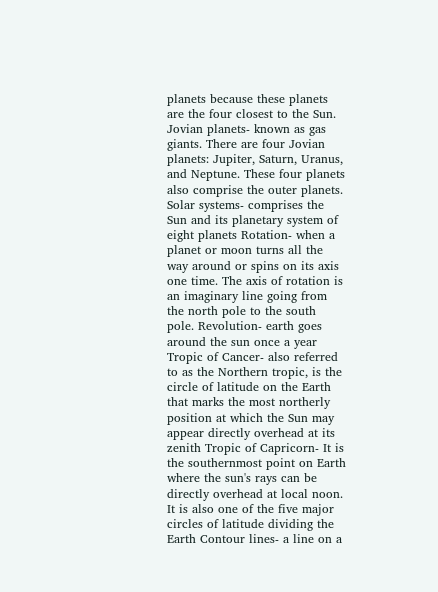planets because these planets are the four closest to the Sun. Jovian planets- known as gas giants. There are four Jovian planets: Jupiter, Saturn, Uranus, and Neptune. These four planets also comprise the outer planets. Solar systems- comprises the Sun and its planetary system of eight planets Rotation- when a planet or moon turns all the way around or spins on its axis one time. The axis of rotation is an imaginary line going from the north pole to the south pole. Revolution- earth goes around the sun once a year Tropic of Cancer- also referred to as the Northern tropic, is the circle of latitude on the Earth that marks the most northerly position at which the Sun may appear directly overhead at its zenith Tropic of Capricorn- It is the southernmost point on Earth where the sun's rays can be directly overhead at local noon. It is also one of the five major circles of latitude dividing the Earth Contour lines- a line on a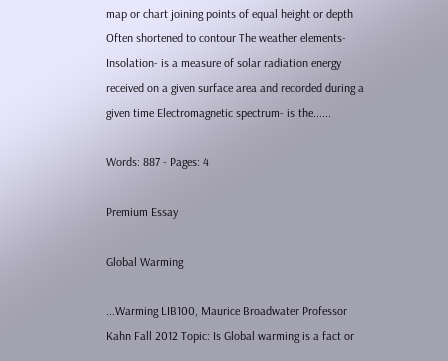map or chart joining points of equal height or depth Often shortened to contour The weather elements- Insolation- is a measure of solar radiation energy received on a given surface area and recorded during a given time Electromagnetic spectrum- is the......

Words: 887 - Pages: 4

Premium Essay

Global Warming

...Warming LIB100, Maurice Broadwater Professor Kahn Fall 2012 Topic: Is Global warming is a fact or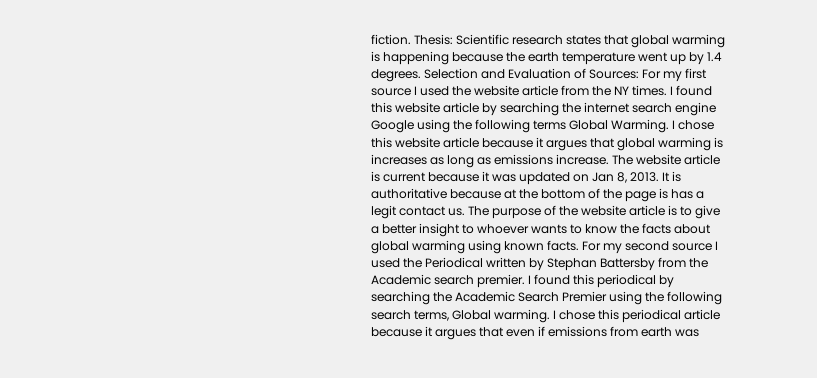fiction. Thesis: Scientific research states that global warming is happening because the earth temperature went up by 1.4 degrees. Selection and Evaluation of Sources: For my first source I used the website article from the NY times. I found this website article by searching the internet search engine Google using the following terms Global Warming. I chose this website article because it argues that global warming is increases as long as emissions increase. The website article is current because it was updated on Jan 8, 2013. It is authoritative because at the bottom of the page is has a legit contact us. The purpose of the website article is to give a better insight to whoever wants to know the facts about global warming using known facts. For my second source I used the Periodical written by Stephan Battersby from the Academic search premier. I found this periodical by searching the Academic Search Premier using the following search terms, Global warming. I chose this periodical article because it argues that even if emissions from earth was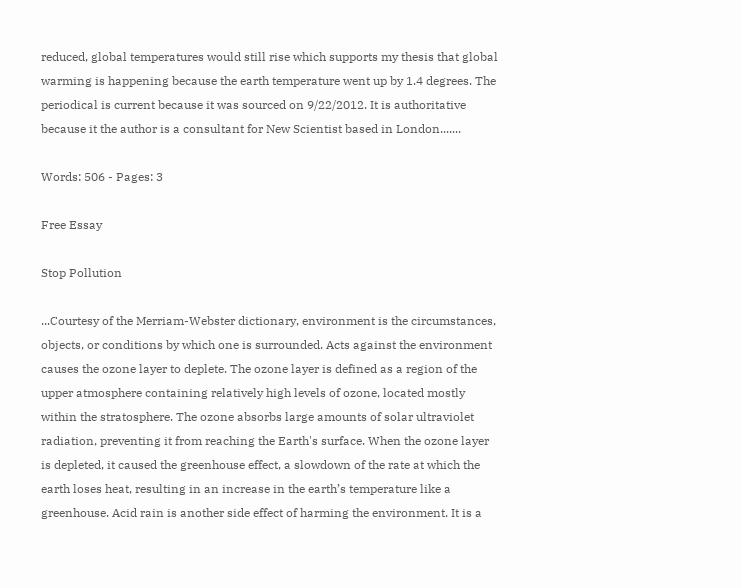reduced, global temperatures would still rise which supports my thesis that global warming is happening because the earth temperature went up by 1.4 degrees. The periodical is current because it was sourced on 9/22/2012. It is authoritative because it the author is a consultant for New Scientist based in London.......

Words: 506 - Pages: 3

Free Essay

Stop Pollution

...Courtesy of the Merriam-Webster dictionary, environment is the circumstances, objects, or conditions by which one is surrounded. Acts against the environment causes the ozone layer to deplete. The ozone layer is defined as a region of the upper atmosphere containing relatively high levels of ozone, located mostly within the stratosphere. The ozone absorbs large amounts of solar ultraviolet radiation, preventing it from reaching the Earth's surface. When the ozone layer is depleted, it caused the greenhouse effect, a slowdown of the rate at which the earth loses heat, resulting in an increase in the earth’s temperature like a greenhouse. Acid rain is another side effect of harming the environment. It is a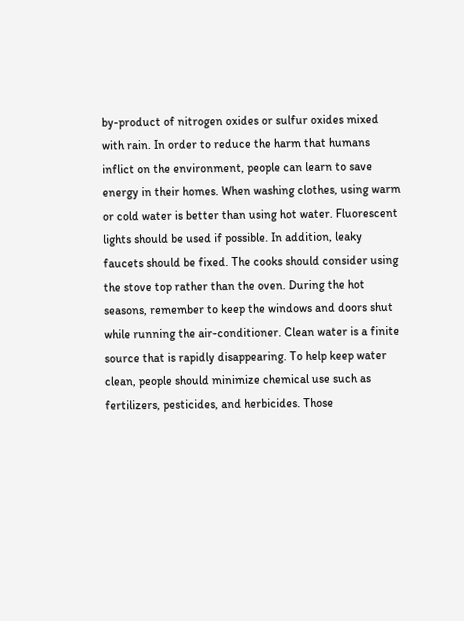by-product of nitrogen oxides or sulfur oxides mixed with rain. In order to reduce the harm that humans inflict on the environment, people can learn to save energy in their homes. When washing clothes, using warm or cold water is better than using hot water. Fluorescent lights should be used if possible. In addition, leaky faucets should be fixed. The cooks should consider using the stove top rather than the oven. During the hot seasons, remember to keep the windows and doors shut while running the air-conditioner. Clean water is a finite source that is rapidly disappearing. To help keep water clean, people should minimize chemical use such as fertilizers, pesticides, and herbicides. Those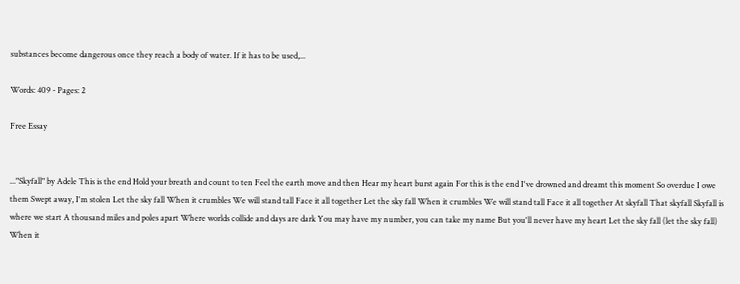substances become dangerous once they reach a body of water. If it has to be used,...

Words: 409 - Pages: 2

Free Essay


..."Skyfall" by Adele This is the end Hold your breath and count to ten Feel the earth move and then Hear my heart burst again For this is the end I've drowned and dreamt this moment So overdue I owe them Swept away, I'm stolen Let the sky fall When it crumbles We will stand tall Face it all together Let the sky fall When it crumbles We will stand tall Face it all together At skyfall That skyfall Skyfall is where we start A thousand miles and poles apart Where worlds collide and days are dark You may have my number, you can take my name But you'll never have my heart Let the sky fall (let the sky fall) When it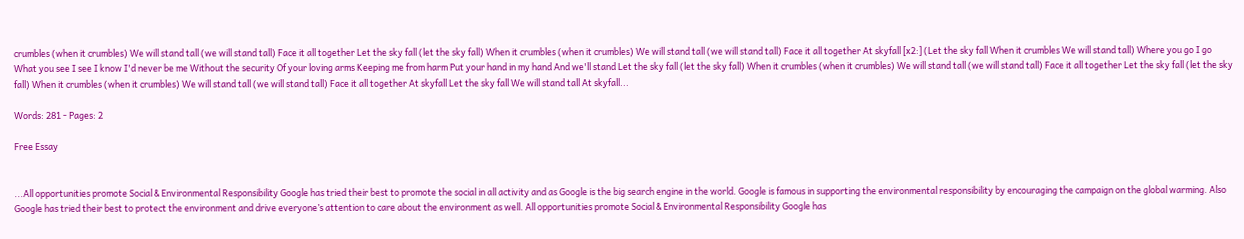crumbles (when it crumbles) We will stand tall (we will stand tall) Face it all together Let the sky fall (let the sky fall) When it crumbles (when it crumbles) We will stand tall (we will stand tall) Face it all together At skyfall [x2:] (Let the sky fall When it crumbles We will stand tall) Where you go I go What you see I see I know I'd never be me Without the security Of your loving arms Keeping me from harm Put your hand in my hand And we'll stand Let the sky fall (let the sky fall) When it crumbles (when it crumbles) We will stand tall (we will stand tall) Face it all together Let the sky fall (let the sky fall) When it crumbles (when it crumbles) We will stand tall (we will stand tall) Face it all together At skyfall Let the sky fall We will stand tall At skyfall...

Words: 281 - Pages: 2

Free Essay


...All opportunities promote Social & Environmental Responsibility Google has tried their best to promote the social in all activity and as Google is the big search engine in the world. Google is famous in supporting the environmental responsibility by encouraging the campaign on the global warming. Also Google has tried their best to protect the environment and drive everyone’s attention to care about the environment as well. All opportunities promote Social & Environmental Responsibility Google has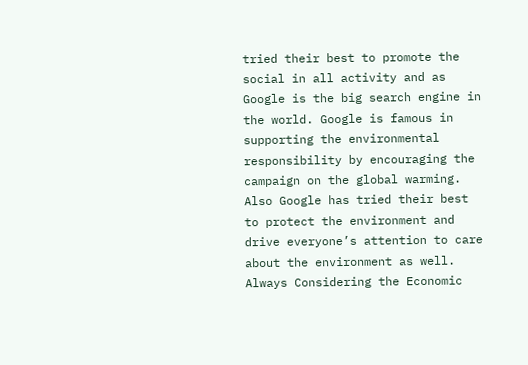tried their best to promote the social in all activity and as Google is the big search engine in the world. Google is famous in supporting the environmental responsibility by encouraging the campaign on the global warming. Also Google has tried their best to protect the environment and drive everyone’s attention to care about the environment as well. Always Considering the Economic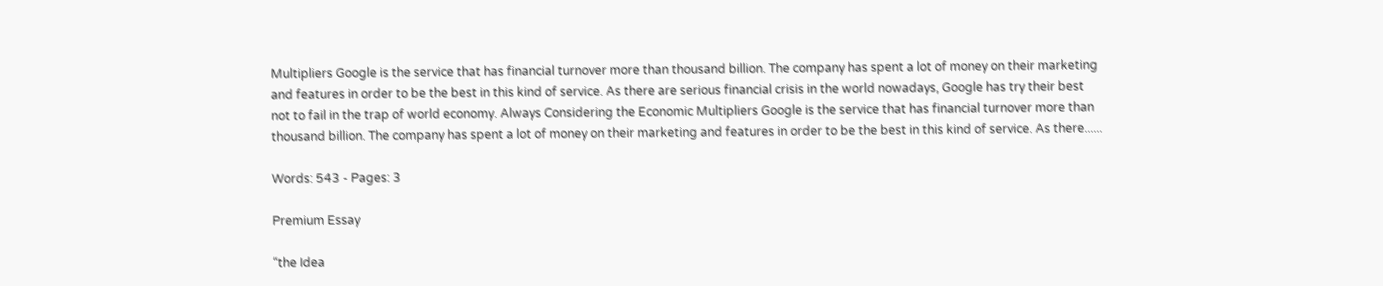Multipliers Google is the service that has financial turnover more than thousand billion. The company has spent a lot of money on their marketing and features in order to be the best in this kind of service. As there are serious financial crisis in the world nowadays, Google has try their best not to fail in the trap of world economy. Always Considering the Economic Multipliers Google is the service that has financial turnover more than thousand billion. The company has spent a lot of money on their marketing and features in order to be the best in this kind of service. As there......

Words: 543 - Pages: 3

Premium Essay

“the Idea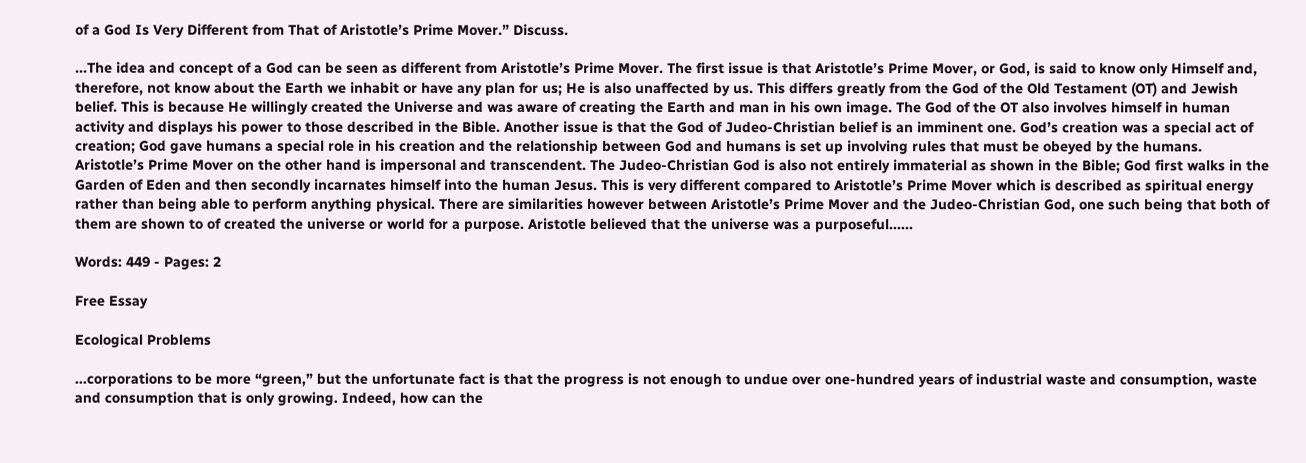of a God Is Very Different from That of Aristotle’s Prime Mover.” Discuss.

...The idea and concept of a God can be seen as different from Aristotle’s Prime Mover. The first issue is that Aristotle’s Prime Mover, or God, is said to know only Himself and, therefore, not know about the Earth we inhabit or have any plan for us; He is also unaffected by us. This differs greatly from the God of the Old Testament (OT) and Jewish belief. This is because He willingly created the Universe and was aware of creating the Earth and man in his own image. The God of the OT also involves himself in human activity and displays his power to those described in the Bible. Another issue is that the God of Judeo-Christian belief is an imminent one. God’s creation was a special act of creation; God gave humans a special role in his creation and the relationship between God and humans is set up involving rules that must be obeyed by the humans. Aristotle’s Prime Mover on the other hand is impersonal and transcendent. The Judeo-Christian God is also not entirely immaterial as shown in the Bible; God first walks in the Garden of Eden and then secondly incarnates himself into the human Jesus. This is very different compared to Aristotle’s Prime Mover which is described as spiritual energy rather than being able to perform anything physical. There are similarities however between Aristotle’s Prime Mover and the Judeo-Christian God, one such being that both of them are shown to of created the universe or world for a purpose. Aristotle believed that the universe was a purposeful......

Words: 449 - Pages: 2

Free Essay

Ecological Problems

...corporations to be more “green,” but the unfortunate fact is that the progress is not enough to undue over one-hundred years of industrial waste and consumption, waste and consumption that is only growing. Indeed, how can the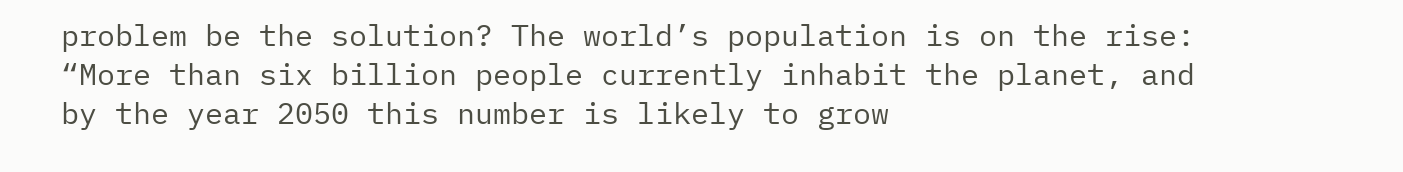problem be the solution? The world’s population is on the rise: “More than six billion people currently inhabit the planet, and by the year 2050 this number is likely to grow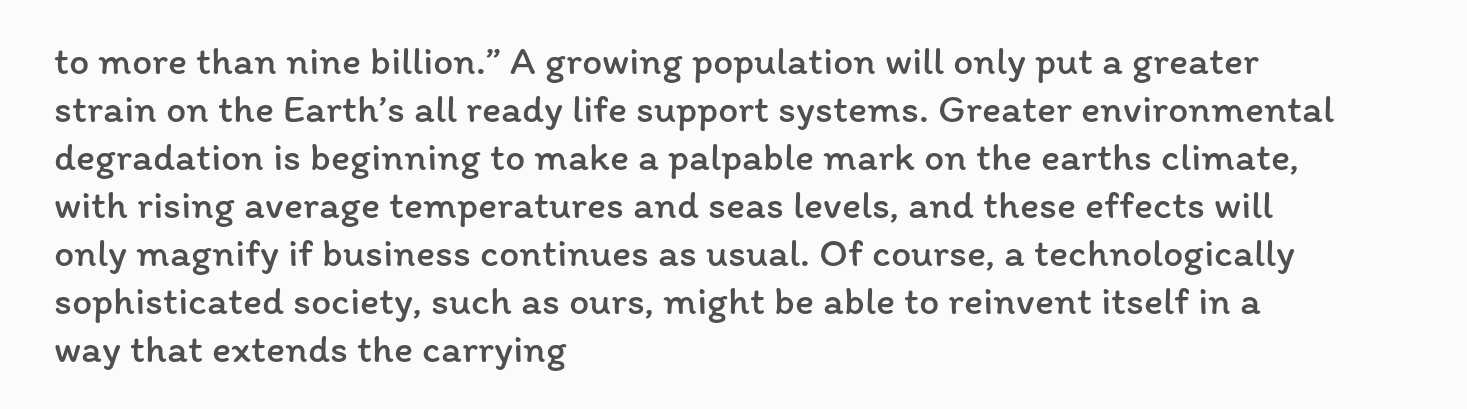to more than nine billion.” A growing population will only put a greater strain on the Earth’s all ready life support systems. Greater environmental degradation is beginning to make a palpable mark on the earths climate, with rising average temperatures and seas levels, and these effects will only magnify if business continues as usual. Of course, a technologically sophisticated society, such as ours, might be able to reinvent itself in a way that extends the carrying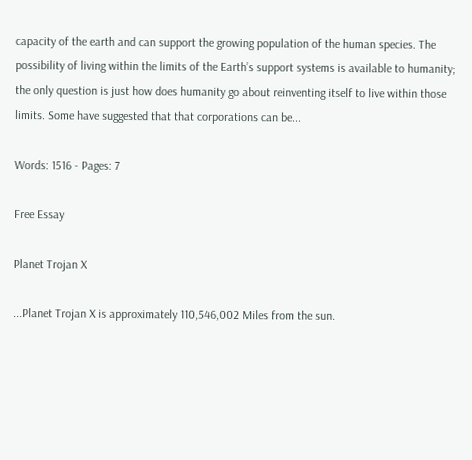capacity of the earth and can support the growing population of the human species. The possibility of living within the limits of the Earth’s support systems is available to humanity; the only question is just how does humanity go about reinventing itself to live within those limits. Some have suggested that that corporations can be...

Words: 1516 - Pages: 7

Free Essay

Planet Trojan X

...Planet Trojan X is approximately 110,546,002 Miles from the sun.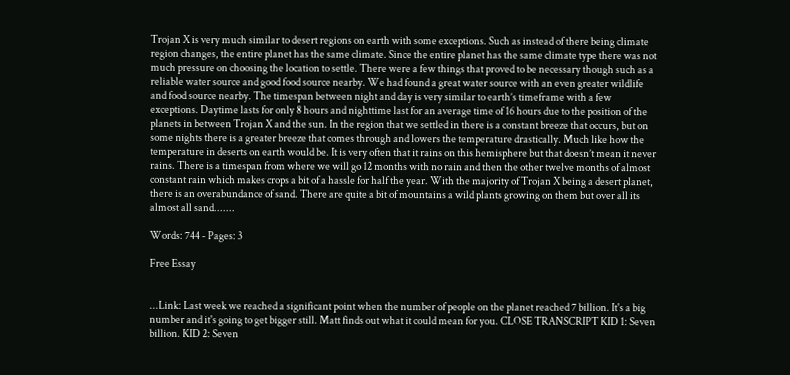Trojan X is very much similar to desert regions on earth with some exceptions. Such as instead of there being climate region changes, the entire planet has the same climate. Since the entire planet has the same climate type there was not much pressure on choosing the location to settle. There were a few things that proved to be necessary though such as a reliable water source and good food source nearby. We had found a great water source with an even greater wildlife and food source nearby. The timespan between night and day is very similar to earth’s timeframe with a few exceptions. Daytime lasts for only 8 hours and nighttime last for an average time of 16 hours due to the position of the planets in between Trojan X and the sun. In the region that we settled in there is a constant breeze that occurs, but on some nights there is a greater breeze that comes through and lowers the temperature drastically. Much like how the temperature in deserts on earth would be. It is very often that it rains on this hemisphere but that doesn’t mean it never rains. There is a timespan from where we will go 12 months with no rain and then the other twelve months of almost constant rain which makes crops a bit of a hassle for half the year. With the majority of Trojan X being a desert planet, there is an overabundance of sand. There are quite a bit of mountains a wild plants growing on them but over all its almost all sand.......

Words: 744 - Pages: 3

Free Essay


...Link: Last week we reached a significant point when the number of people on the planet reached 7 billion. It's a big number and it's going to get bigger still. Matt finds out what it could mean for you. CLOSE TRANSCRIPT KID 1: Seven billion. KID 2: Seven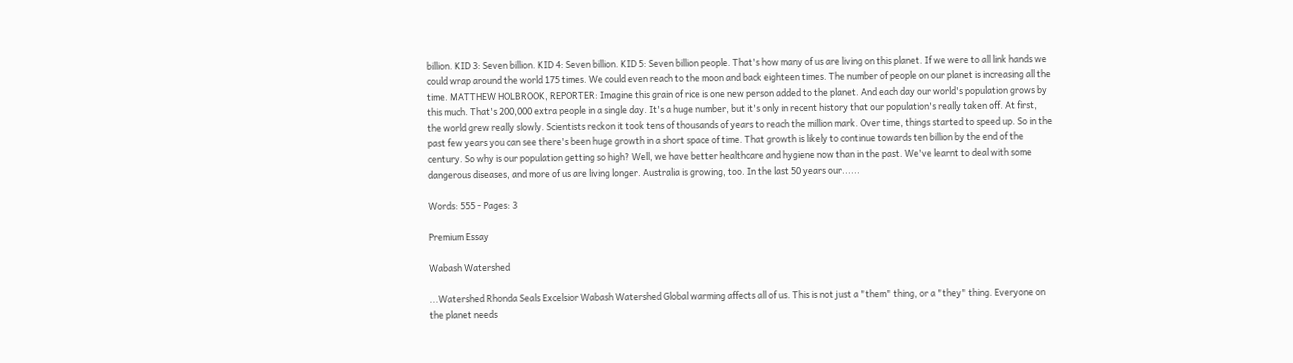billion. KID 3: Seven billion. KID 4: Seven billion. KID 5: Seven billion people. That's how many of us are living on this planet. If we were to all link hands we could wrap around the world 175 times. We could even reach to the moon and back eighteen times. The number of people on our planet is increasing all the time. MATTHEW HOLBROOK, REPORTER: Imagine this grain of rice is one new person added to the planet. And each day our world's population grows by this much. That's 200,000 extra people in a single day. It's a huge number, but it's only in recent history that our population's really taken off. At first, the world grew really slowly. Scientists reckon it took tens of thousands of years to reach the million mark. Over time, things started to speed up. So in the past few years you can see there's been huge growth in a short space of time. That growth is likely to continue towards ten billion by the end of the century. So why is our population getting so high? Well, we have better healthcare and hygiene now than in the past. We've learnt to deal with some dangerous diseases, and more of us are living longer. Australia is growing, too. In the last 50 years our......

Words: 555 - Pages: 3

Premium Essay

Wabash Watershed

...Watershed Rhonda Seals Excelsior Wabash Watershed Global warming affects all of us. This is not just a "them" thing, or a "they" thing. Everyone on the planet needs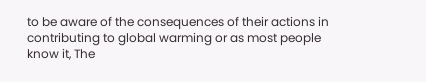to be aware of the consequences of their actions in contributing to global warming or as most people know it, The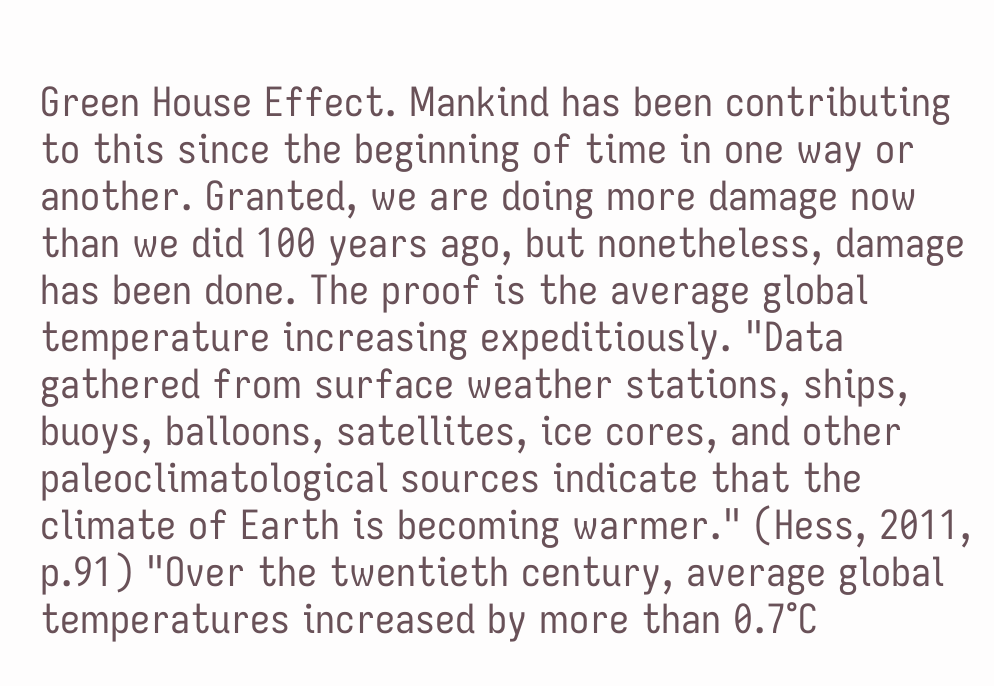Green House Effect. Mankind has been contributing to this since the beginning of time in one way or another. Granted, we are doing more damage now than we did 100 years ago, but nonetheless, damage has been done. The proof is the average global temperature increasing expeditiously. "Data gathered from surface weather stations, ships, buoys, balloons, satellites, ice cores, and other paleoclimatological sources indicate that the climate of Earth is becoming warmer." (Hess, 2011, p.91) "Over the twentieth century, average global temperatures increased by more than 0.7°C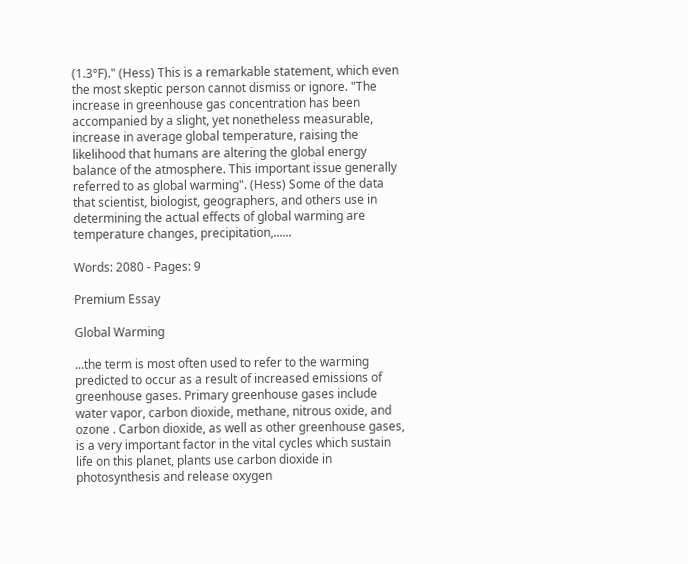(1.3°F)." (Hess) This is a remarkable statement, which even the most skeptic person cannot dismiss or ignore. "The increase in greenhouse gas concentration has been accompanied by a slight, yet nonetheless measurable, increase in average global temperature, raising the likelihood that humans are altering the global energy balance of the atmosphere. This important issue generally referred to as global warming". (Hess) Some of the data that scientist, biologist, geographers, and others use in determining the actual effects of global warming are temperature changes, precipitation,......

Words: 2080 - Pages: 9

Premium Essay

Global Warming

...the term is most often used to refer to the warming predicted to occur as a result of increased emissions of greenhouse gases. Primary greenhouse gases include water vapor, carbon dioxide, methane, nitrous oxide, and ozone . Carbon dioxide, as well as other greenhouse gases, is a very important factor in the vital cycles which sustain life on this planet, plants use carbon dioxide in photosynthesis and release oxygen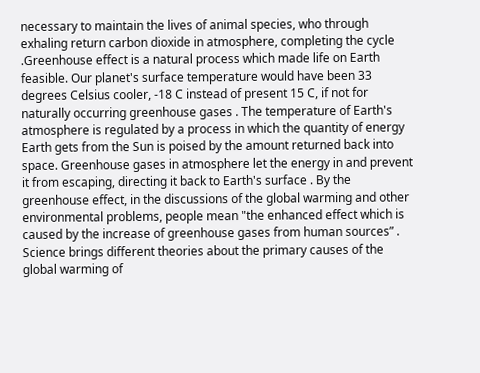necessary to maintain the lives of animal species, who through exhaling return carbon dioxide in atmosphere, completing the cycle .Greenhouse effect is a natural process which made life on Earth feasible. Our planet's surface temperature would have been 33 degrees Celsius cooler, -18 C instead of present 15 C, if not for naturally occurring greenhouse gases . The temperature of Earth's atmosphere is regulated by a process in which the quantity of energy Earth gets from the Sun is poised by the amount returned back into space. Greenhouse gases in atmosphere let the energy in and prevent it from escaping, directing it back to Earth's surface . By the greenhouse effect, in the discussions of the global warming and other environmental problems, people mean "the enhanced effect which is caused by the increase of greenhouse gases from human sources” . Science brings different theories about the primary causes of the global warming of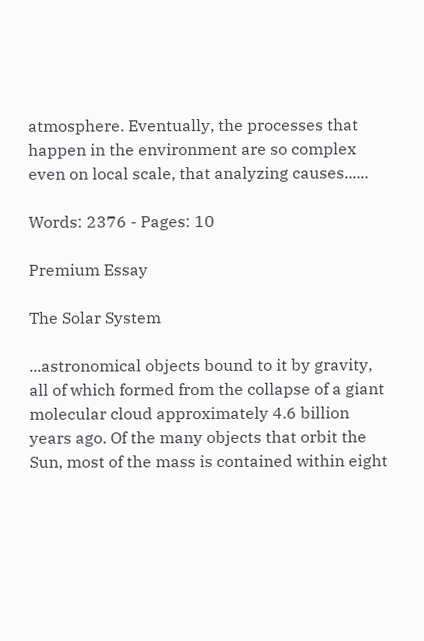atmosphere. Eventually, the processes that happen in the environment are so complex even on local scale, that analyzing causes......

Words: 2376 - Pages: 10

Premium Essay

The Solar System

...astronomical objects bound to it by gravity, all of which formed from the collapse of a giant molecular cloud approximately 4.6 billion years ago. Of the many objects that orbit the Sun, most of the mass is contained within eight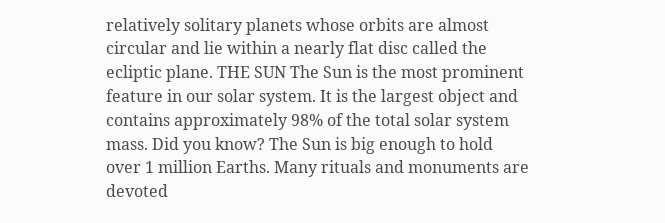relatively solitary planets whose orbits are almost circular and lie within a nearly flat disc called the ecliptic plane. THE SUN The Sun is the most prominent feature in our solar system. It is the largest object and contains approximately 98% of the total solar system mass. Did you know? The Sun is big enough to hold over 1 million Earths. Many rituals and monuments are devoted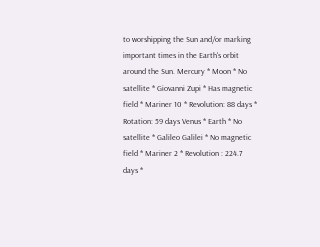to worshipping the Sun and/or marking important times in the Earth's orbit around the Sun. Mercury * Moon * No satellite * Giovanni Zupi * Has magnetic field * Mariner 10 * Revolution: 88 days * Rotation: 59 days Venus * Earth * No satellite * Galileo Galilei * No magnetic field * Mariner 2 * Revolution : 224.7 days *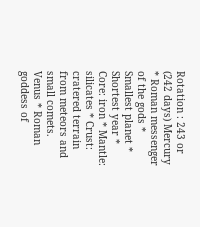Rotation : 243 or (242 days) Mercury * Roman messenger of the gods * Smallest planet * Shortest year * Core: iron * Mantle: silicates * Crust: cratered terrain from meteors and small comets. Venus * Roman goddess of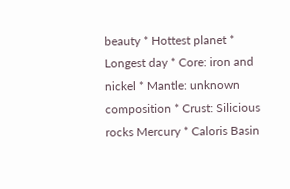beauty * Hottest planet * Longest day * Core: iron and nickel * Mantle: unknown composition * Crust: Silicious rocks Mercury * Caloris Basin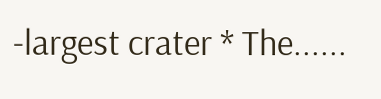-largest crater * The......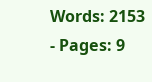Words: 2153 - Pages: 9